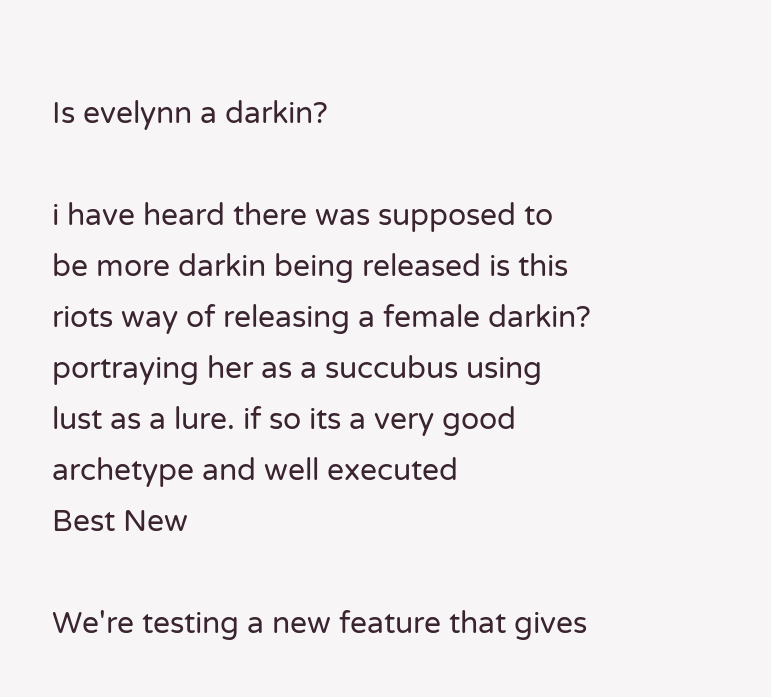Is evelynn a darkin?

i have heard there was supposed to be more darkin being released is this riots way of releasing a female darkin? portraying her as a succubus using lust as a lure. if so its a very good archetype and well executed
Best New

We're testing a new feature that gives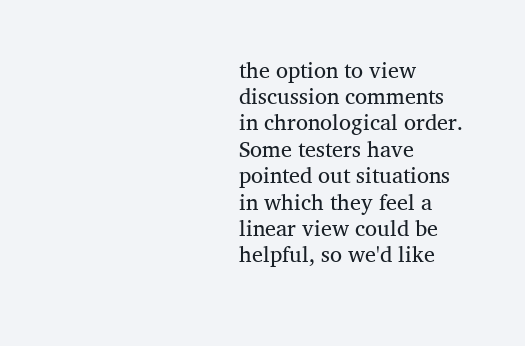the option to view discussion comments in chronological order. Some testers have pointed out situations in which they feel a linear view could be helpful, so we'd like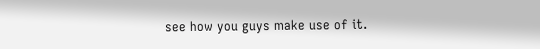see how you guys make use of it.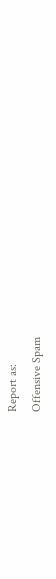Report as:
Offensive Spam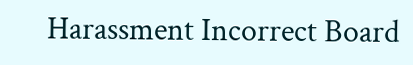Harassment Incorrect Board